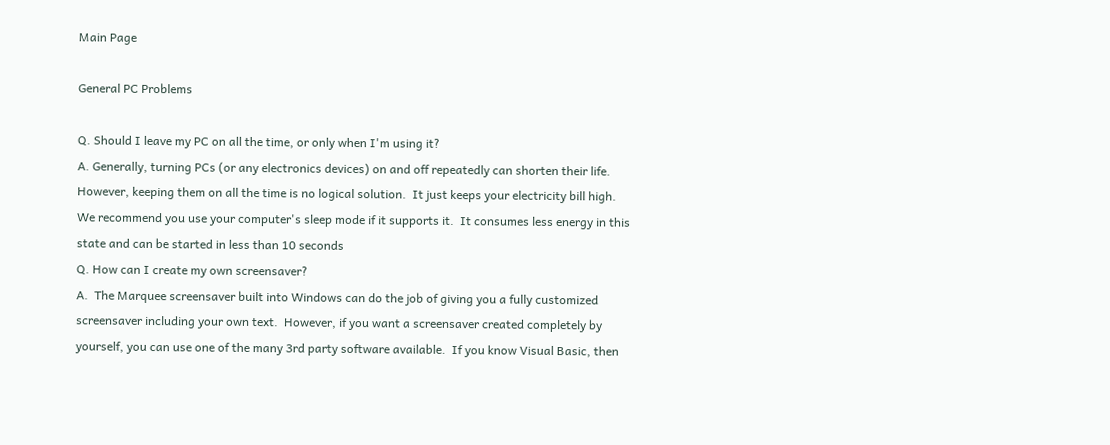Main Page

General PC Problems

Q. Should I leave my PC on all the time, or only when I'm using it?
A. Generally, turning PCs (or any electronics devices) on and off repeatedly can shorten their life.  However, keeping them on all the time is no logical solution.  It just keeps your electricity bill high.  We recommend you use your computer's sleep mode if it supports it.  It consumes less energy in this state and can be started in less than 10 seconds
Q. How can I create my own screensaver?
A.  The Marquee screensaver built into Windows can do the job of giving you a fully customized screensaver including your own text.  However, if you want a screensaver created completely by yourself, you can use one of the many 3rd party software available.  If you know Visual Basic, then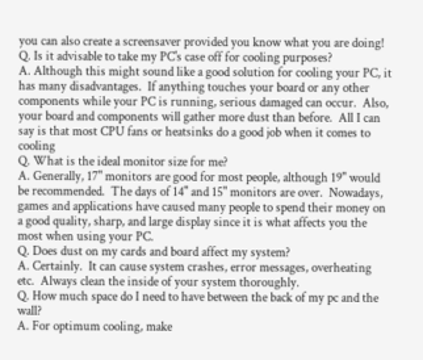you can also create a screensaver provided you know what you are doing!
Q. Is it advisable to take my PC's case off for cooling purposes?
A. Although this might sound like a good solution for cooling your PC, it has many disadvantages.  If anything touches your board or any other components while your PC is running, serious damaged can occur.  Also, your board and components will gather more dust than before.  All I can say is that most CPU fans or heatsinks do a good job when it comes to cooling
Q. What is the ideal monitor size for me?
A. Generally, 17" monitors are good for most people, although 19" would be recommended.  The days of 14" and 15" monitors are over.  Nowadays, games and applications have caused many people to spend their money on a good quality, sharp, and large display since it is what affects you the most when using your PC.
Q. Does dust on my cards and board affect my system?
A. Certainly.  It can cause system crashes, error messages, overheating etc.  Always clean the inside of your system thoroughly.
Q. How much space do I need to have between the back of my pc and the wall?
A. For optimum cooling, make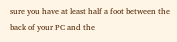sure you have at least half a foot between the back of your PC and the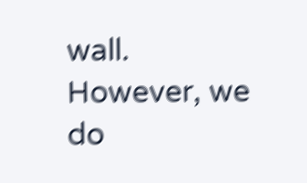wall.  However, we do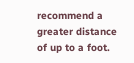recommend a greater distance of up to a foot.